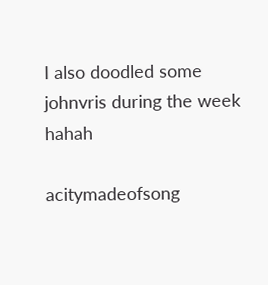I also doodled some johnvris during the week hahah

acitymadeofsong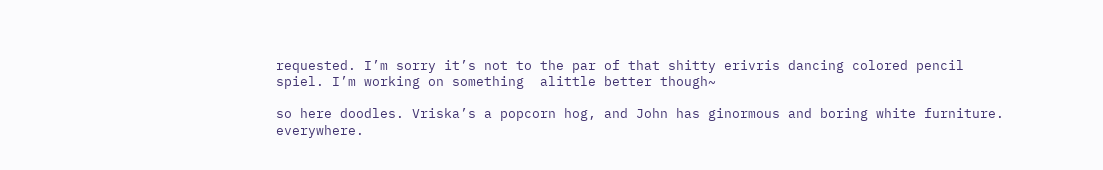requested. I’m sorry it’s not to the par of that shitty erivris dancing colored pencil spiel. I’m working on something  alittle better though~

so here doodles. Vriska’s a popcorn hog, and John has ginormous and boring white furniture. everywhere.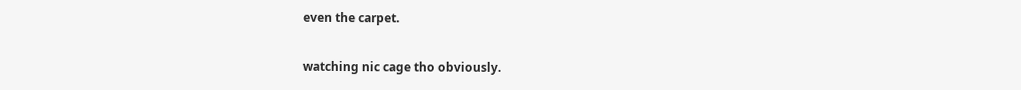even the carpet.

watching nic cage tho obviously.